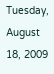Tuesday, August 18, 2009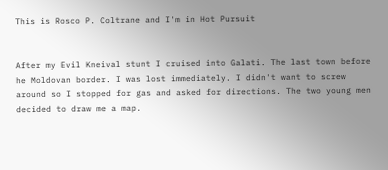This is Rosco P. Coltrane and I'm in Hot Pursuit


After my Evil Kneival stunt I cruised into Galati. The last town before he Moldovan border. I was lost immediately. I didn't want to screw around so I stopped for gas and asked for directions. The two young men decided to draw me a map.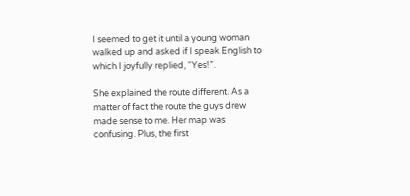I seemed to get it until a young woman walked up and asked if I speak English to which I joyfully replied, “Yes!”.

She explained the route different. As a matter of fact the route the guys drew made sense to me. Her map was confusing. Plus, the first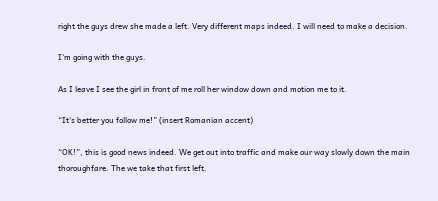right the guys drew she made a left. Very different maps indeed. I will need to make a decision.

I'm going with the guys.

As I leave I see the girl in front of me roll her window down and motion me to it.

“It's better you follow me!” (insert Romanian accent)

“OK!”, this is good news indeed. We get out into traffic and make our way slowly down the main thoroughfare. The we take that first left.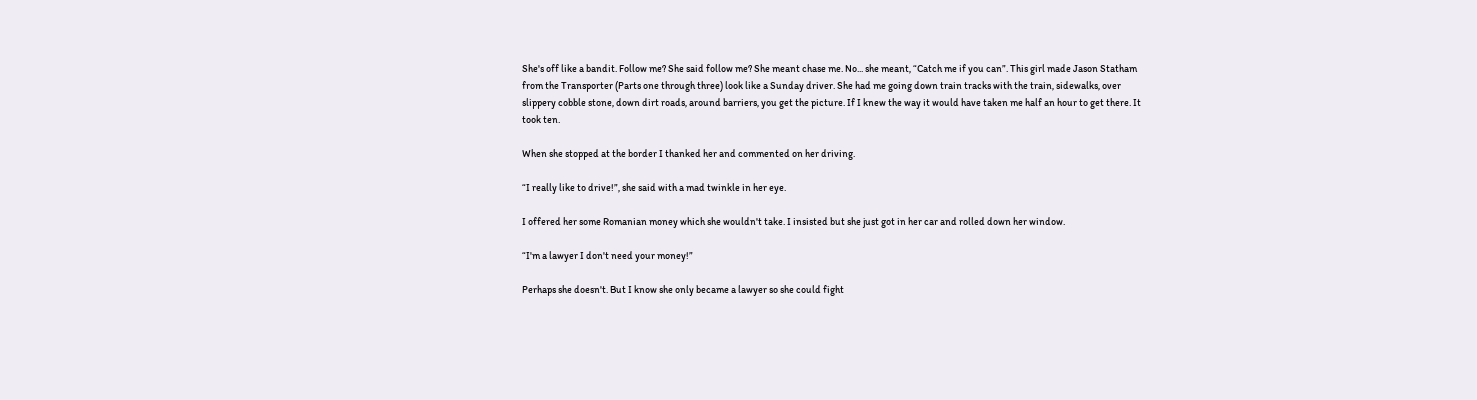She's off like a bandit. Follow me? She said follow me? She meant chase me. No... she meant, “Catch me if you can”. This girl made Jason Statham from the Transporter (Parts one through three) look like a Sunday driver. She had me going down train tracks with the train, sidewalks, over slippery cobble stone, down dirt roads, around barriers, you get the picture. If I knew the way it would have taken me half an hour to get there. It took ten.

When she stopped at the border I thanked her and commented on her driving.

“I really like to drive!”, she said with a mad twinkle in her eye.

I offered her some Romanian money which she wouldn't take. I insisted but she just got in her car and rolled down her window.

“I'm a lawyer I don't need your money!”

Perhaps she doesn't. But I know she only became a lawyer so she could fight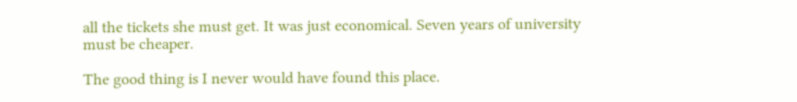all the tickets she must get. It was just economical. Seven years of university must be cheaper.

The good thing is I never would have found this place.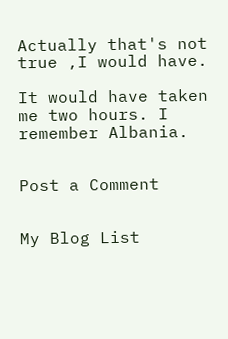Actually that's not true ,I would have.

It would have taken me two hours. I remember Albania.


Post a Comment


My Blog List